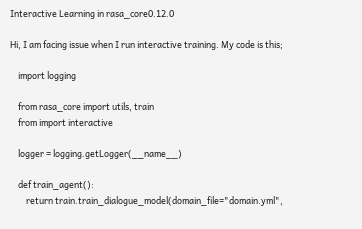Interactive Learning in rasa_core0.12.0

Hi, I am facing issue when I run interactive training. My code is this;

    import logging

    from rasa_core import utils, train
    from import interactive

    logger = logging.getLogger(__name__)

    def train_agent():
        return train.train_dialogue_model(domain_file="domain.yml",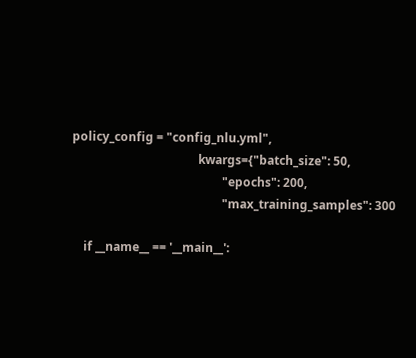policy_config = "config_nlu.yml",
                                          kwargs={"batch_size": 50,
                                                  "epochs": 200,
                                                  "max_training_samples": 300

    if __name__ == '__main__':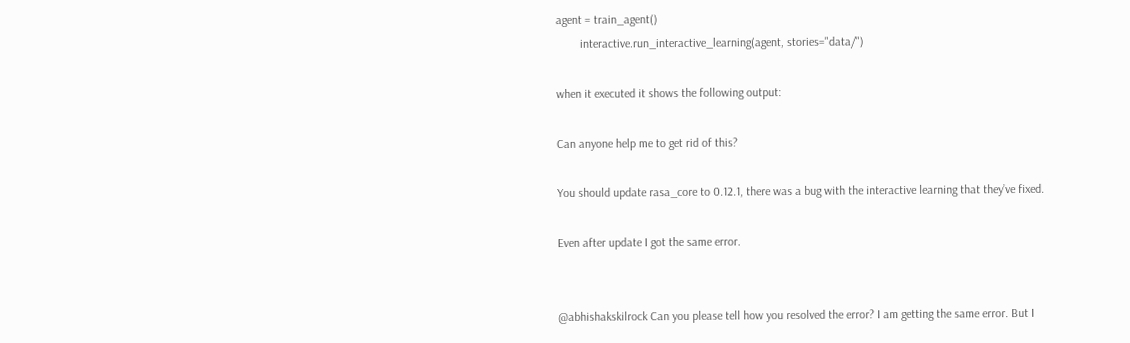agent = train_agent()
        interactive.run_interactive_learning(agent, stories="data/")

when it executed it shows the following output:

Can anyone help me to get rid of this?

You should update rasa_core to 0.12.1, there was a bug with the interactive learning that they’ve fixed.

Even after update I got the same error.


@abhishakskilrock Can you please tell how you resolved the error? I am getting the same error. But I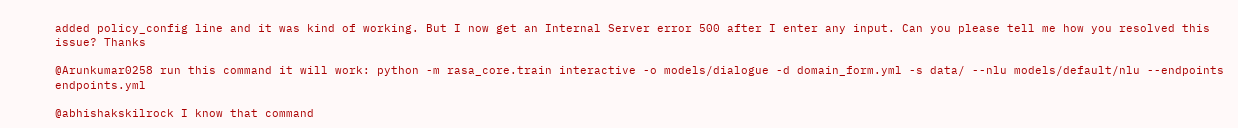added policy_config line and it was kind of working. But I now get an Internal Server error 500 after I enter any input. Can you please tell me how you resolved this issue? Thanks

@Arunkumar0258 run this command it will work: python -m rasa_core.train interactive -o models/dialogue -d domain_form.yml -s data/ --nlu models/default/nlu --endpoints endpoints.yml

@abhishakskilrock I know that command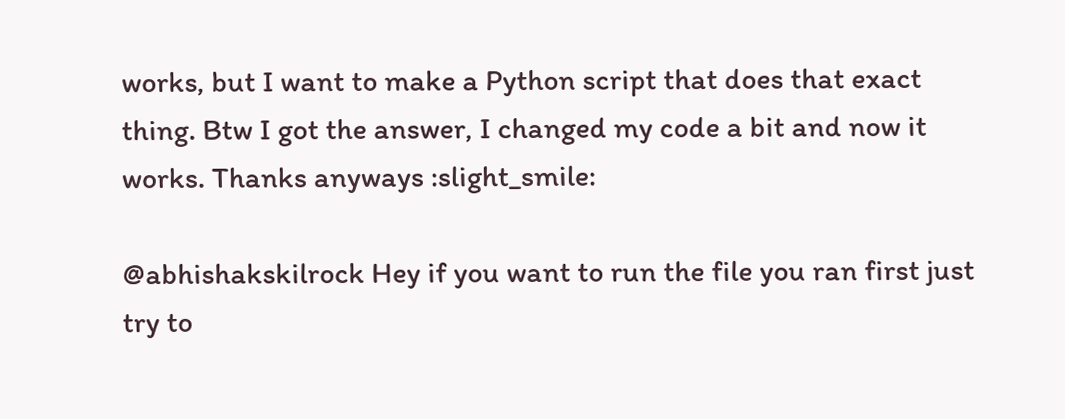works, but I want to make a Python script that does that exact thing. Btw I got the answer, I changed my code a bit and now it works. Thanks anyways :slight_smile:

@abhishakskilrock Hey if you want to run the file you ran first just try to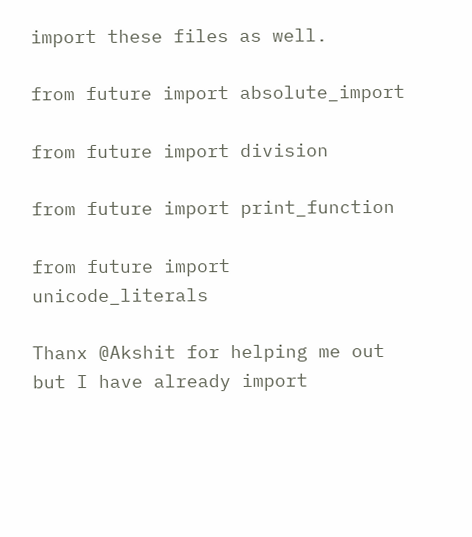import these files as well.

from future import absolute_import

from future import division

from future import print_function

from future import unicode_literals

Thanx @Akshit for helping me out but I have already import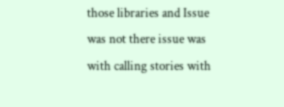those libraries and Issue was not there issue was with calling stories with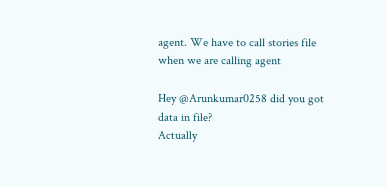agent. We have to call stories file when we are calling agent

Hey @Arunkumar0258 did you got data in file?
Actually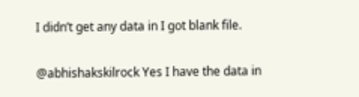I didn’t get any data in I got blank file.

@abhishakskilrock Yes I have the data in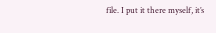file. I put it there myself, it’s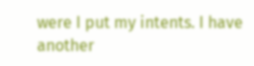were I put my intents. I have another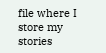file where I store my stories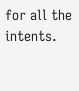for all the intents.